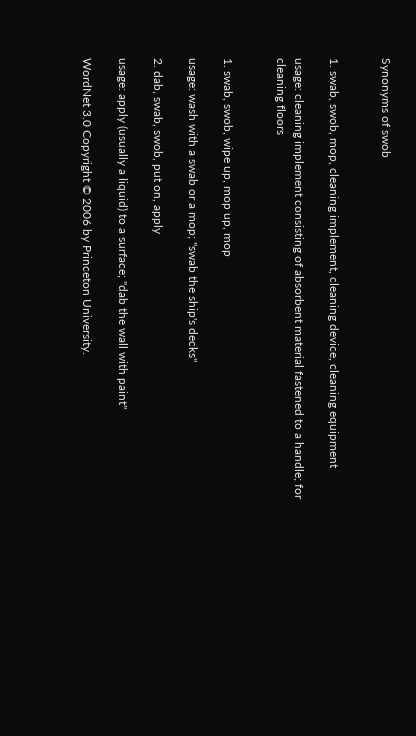Synonyms of swob


1. swab, swob, mop, cleaning implement, cleaning device, cleaning equipment

usage: cleaning implement consisting of absorbent material fastened to a handle; for cleaning floors


1. swab, swob, wipe up, mop up, mop

usage: wash with a swab or a mop; "swab the ship's decks"

2. dab, swab, swob, put on, apply

usage: apply (usually a liquid) to a surface; "dab the wall with paint"

WordNet 3.0 Copyright © 2006 by Princeton University.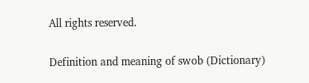All rights reserved.

Definition and meaning of swob (Dictionary)